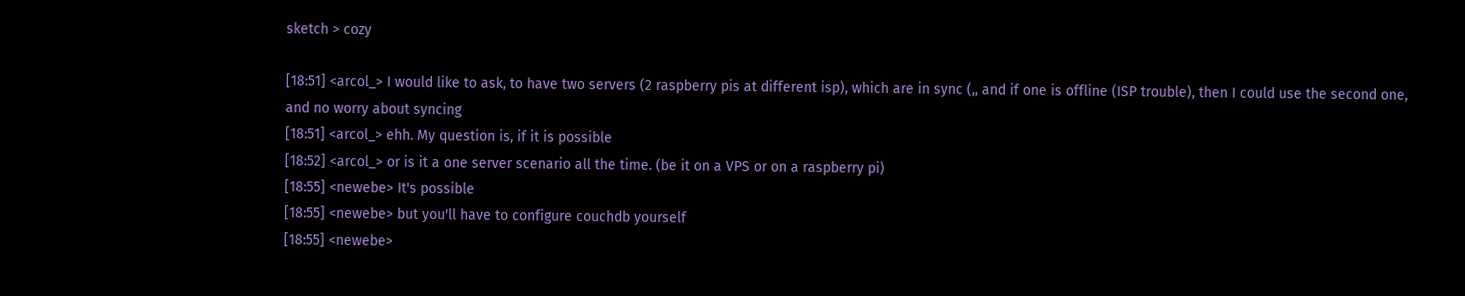sketch > cozy

[18:51] <arcol_> I would like to ask, to have two servers (2 raspberry pis at different isp), which are in sync (,, and if one is offline (ISP trouble), then I could use the second one, and no worry about syncing
[18:51] <arcol_> ehh. My question is, if it is possible
[18:52] <arcol_> or is it a one server scenario all the time. (be it on a VPS or on a raspberry pi)
[18:55] <newebe> It's possible
[18:55] <newebe> but you'll have to configure couchdb yourself
[18:55] <newebe>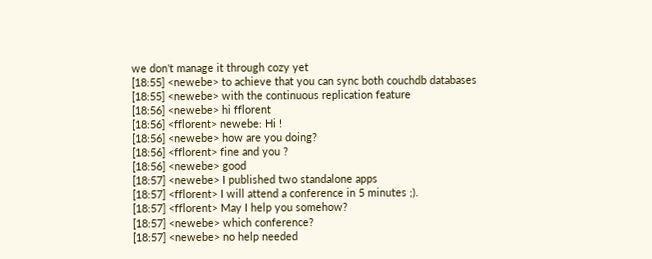we don't manage it through cozy yet
[18:55] <newebe> to achieve that you can sync both couchdb databases
[18:55] <newebe> with the continuous replication feature
[18:56] <newebe> hi fflorent
[18:56] <fflorent> newebe: Hi !
[18:56] <newebe> how are you doing?
[18:56] <fflorent> fine and you ?
[18:56] <newebe> good
[18:57] <newebe> I published two standalone apps
[18:57] <fflorent> I will attend a conference in 5 minutes ;).
[18:57] <fflorent> May I help you somehow?
[18:57] <newebe> which conference?
[18:57] <newebe> no help needed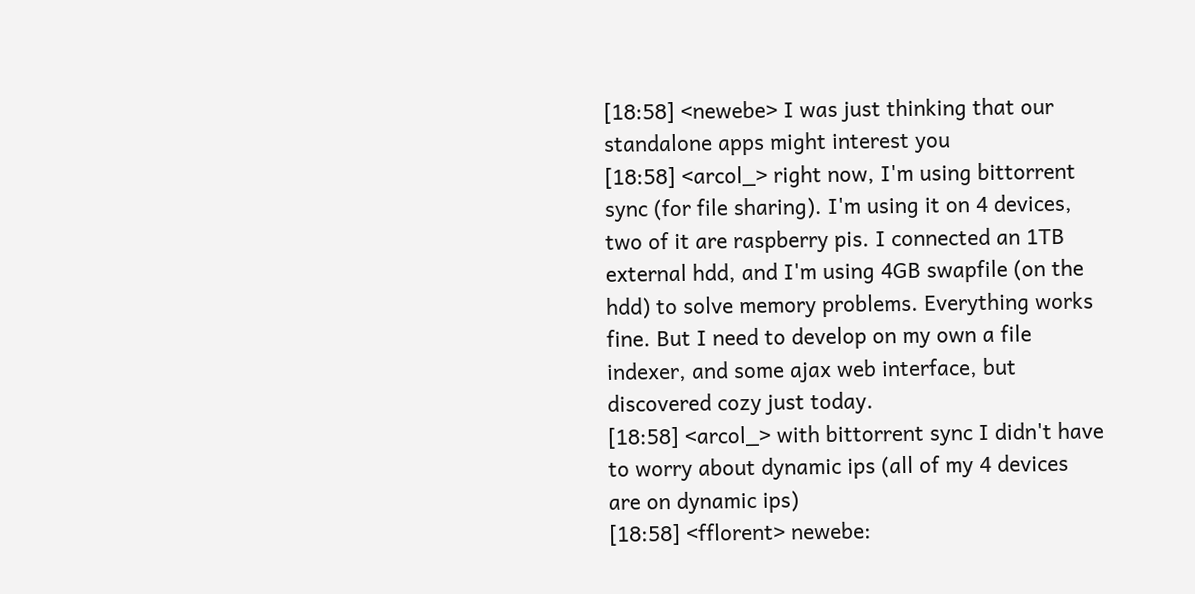[18:58] <newebe> I was just thinking that our standalone apps might interest you
[18:58] <arcol_> right now, I'm using bittorrent sync (for file sharing). I'm using it on 4 devices, two of it are raspberry pis. I connected an 1TB external hdd, and I'm using 4GB swapfile (on the hdd) to solve memory problems. Everything works fine. But I need to develop on my own a file indexer, and some ajax web interface, but discovered cozy just today.
[18:58] <arcol_> with bittorrent sync I didn't have to worry about dynamic ips (all of my 4 devices are on dynamic ips)
[18:58] <fflorent> newebe: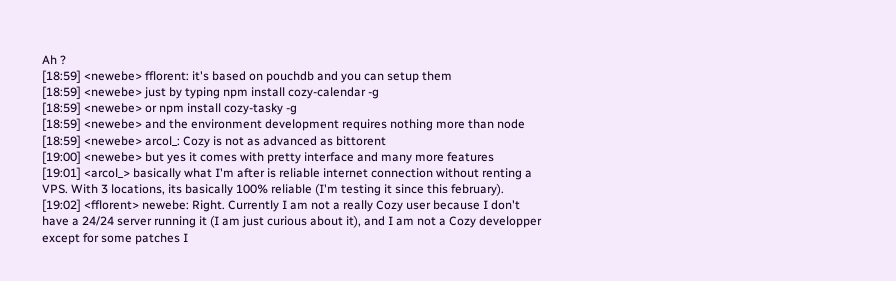Ah ?
[18:59] <newebe> fflorent: it's based on pouchdb and you can setup them
[18:59] <newebe> just by typing npm install cozy-calendar -g
[18:59] <newebe> or npm install cozy-tasky -g
[18:59] <newebe> and the environment development requires nothing more than node
[18:59] <newebe> arcol_: Cozy is not as advanced as bittorent
[19:00] <newebe> but yes it comes with pretty interface and many more features
[19:01] <arcol_> basically what I'm after is reliable internet connection without renting a VPS. With 3 locations, its basically 100% reliable (I'm testing it since this february).
[19:02] <fflorent> newebe: Right. Currently I am not a really Cozy user because I don't have a 24/24 server running it (I am just curious about it), and I am not a Cozy developper except for some patches I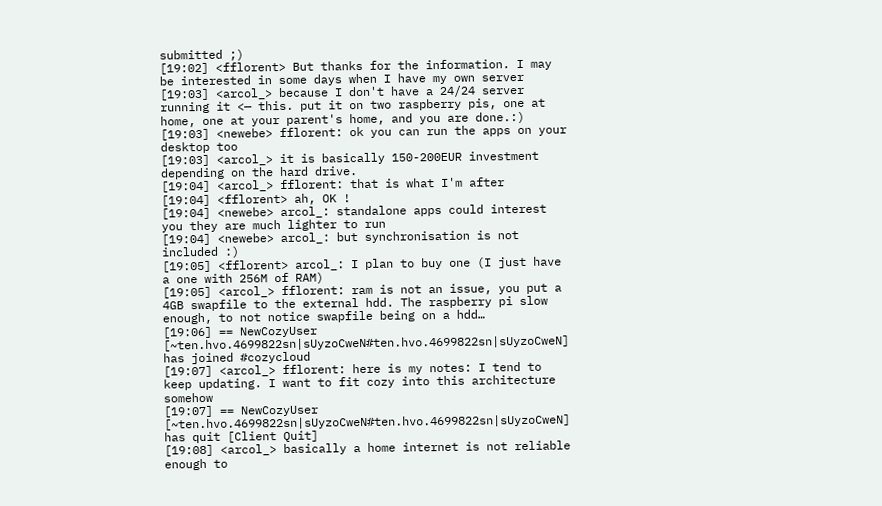submitted ;)
[19:02] <fflorent> But thanks for the information. I may be interested in some days when I have my own server
[19:03] <arcol_> because I don't have a 24/24 server running it <— this. put it on two raspberry pis, one at home, one at your parent's home, and you are done.:)
[19:03] <newebe> fflorent: ok you can run the apps on your desktop too
[19:03] <arcol_> it is basically 150-200EUR investment depending on the hard drive.
[19:04] <arcol_> fflorent: that is what I'm after
[19:04] <fflorent> ah, OK !
[19:04] <newebe> arcol_: standalone apps could interest you they are much lighter to run
[19:04] <newebe> arcol_: but synchronisation is not included :)
[19:05] <fflorent> arcol_: I plan to buy one (I just have a one with 256M of RAM)
[19:05] <arcol_> fflorent: ram is not an issue, you put a 4GB swapfile to the external hdd. The raspberry pi slow enough, to not notice swapfile being on a hdd…
[19:06] == NewCozyUser [~ten.hvo.4699822sn|sUyzoCweN#ten.hvo.4699822sn|sUyzoCweN] has joined #cozycloud
[19:07] <arcol_> fflorent: here is my notes: I tend to keep updating. I want to fit cozy into this architecture somehow
[19:07] == NewCozyUser [~ten.hvo.4699822sn|sUyzoCweN#ten.hvo.4699822sn|sUyzoCweN] has quit [Client Quit]
[19:08] <arcol_> basically a home internet is not reliable enough to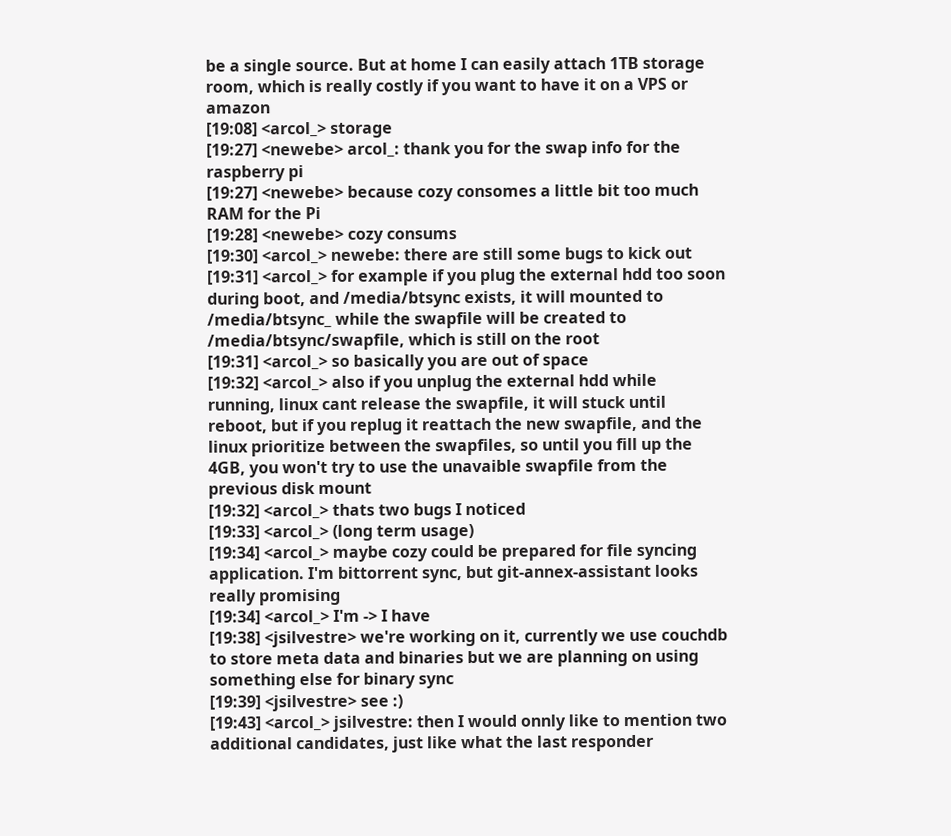be a single source. But at home I can easily attach 1TB storage room, which is really costly if you want to have it on a VPS or amazon
[19:08] <arcol_> storage
[19:27] <newebe> arcol_: thank you for the swap info for the raspberry pi
[19:27] <newebe> because cozy consomes a little bit too much RAM for the Pi
[19:28] <newebe> cozy consums
[19:30] <arcol_> newebe: there are still some bugs to kick out
[19:31] <arcol_> for example if you plug the external hdd too soon during boot, and /media/btsync exists, it will mounted to /media/btsync_ while the swapfile will be created to /media/btsync/swapfile, which is still on the root
[19:31] <arcol_> so basically you are out of space
[19:32] <arcol_> also if you unplug the external hdd while running, linux cant release the swapfile, it will stuck until reboot, but if you replug it reattach the new swapfile, and the linux prioritize between the swapfiles, so until you fill up the 4GB, you won't try to use the unavaible swapfile from the previous disk mount
[19:32] <arcol_> thats two bugs I noticed
[19:33] <arcol_> (long term usage)
[19:34] <arcol_> maybe cozy could be prepared for file syncing application. I'm bittorrent sync, but git-annex-assistant looks really promising
[19:34] <arcol_> I'm -> I have
[19:38] <jsilvestre> we're working on it, currently we use couchdb to store meta data and binaries but we are planning on using something else for binary sync
[19:39] <jsilvestre> see :)
[19:43] <arcol_> jsilvestre: then I would onnly like to mention two additional candidates, just like what the last responder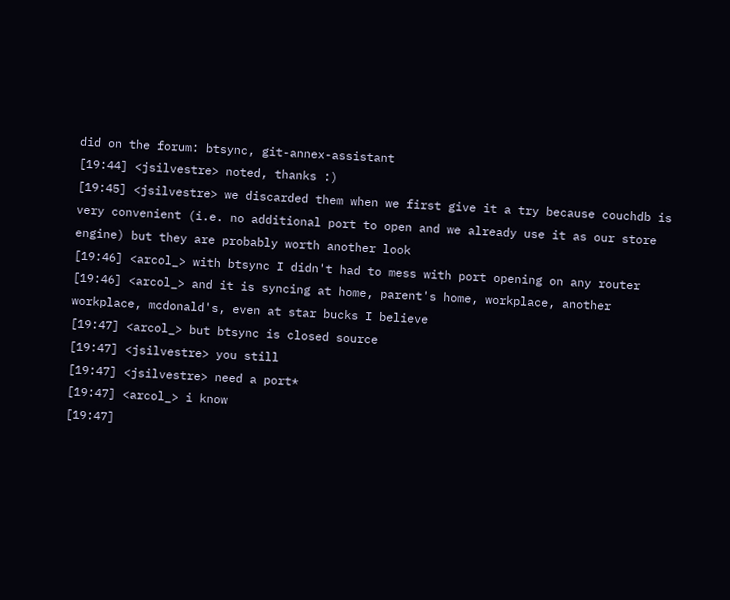did on the forum: btsync, git-annex-assistant
[19:44] <jsilvestre> noted, thanks :)
[19:45] <jsilvestre> we discarded them when we first give it a try because couchdb is very convenient (i.e. no additional port to open and we already use it as our store engine) but they are probably worth another look
[19:46] <arcol_> with btsync I didn't had to mess with port opening on any router
[19:46] <arcol_> and it is syncing at home, parent's home, workplace, another workplace, mcdonald's, even at star bucks I believe
[19:47] <arcol_> but btsync is closed source
[19:47] <jsilvestre> you still
[19:47] <jsilvestre> need a port*
[19:47] <arcol_> i know
[19:47]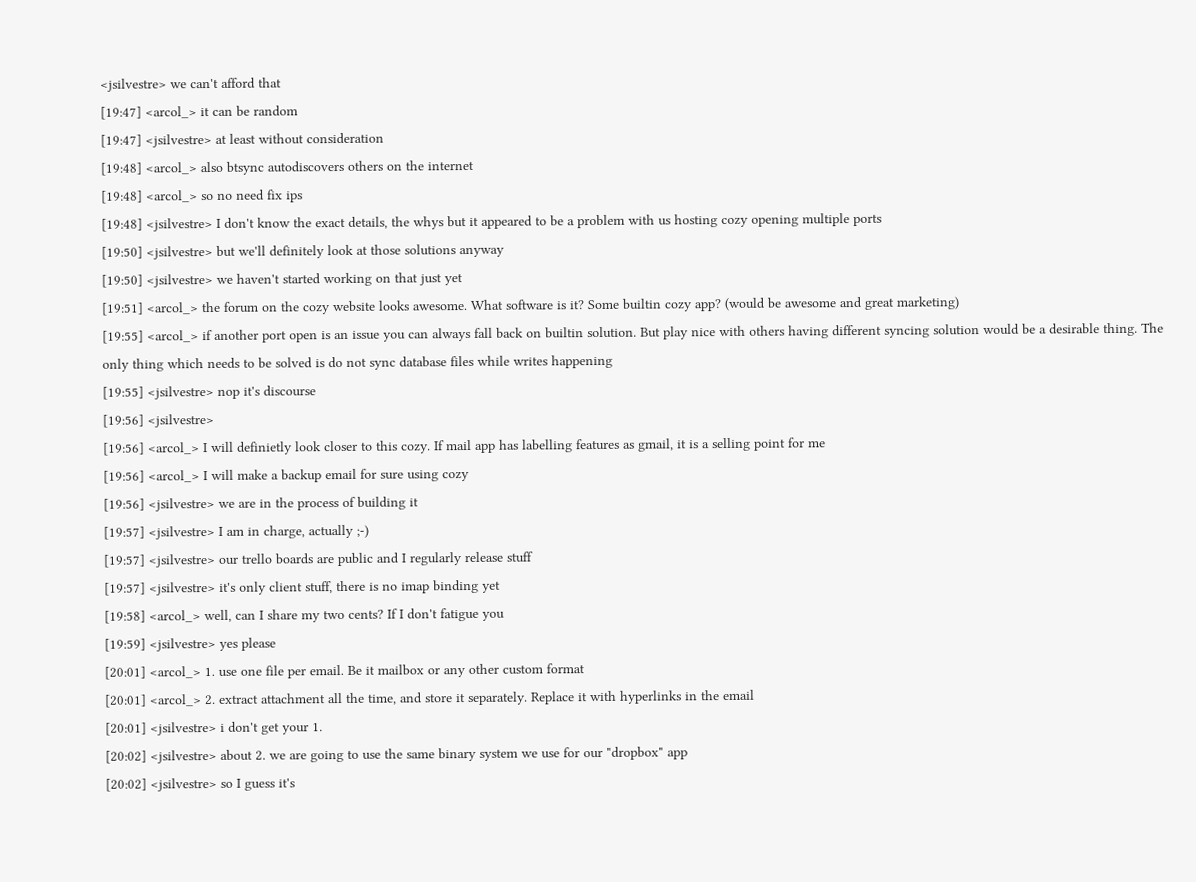<jsilvestre> we can't afford that
[19:47] <arcol_> it can be random
[19:47] <jsilvestre> at least without consideration
[19:48] <arcol_> also btsync autodiscovers others on the internet
[19:48] <arcol_> so no need fix ips
[19:48] <jsilvestre> I don't know the exact details, the whys but it appeared to be a problem with us hosting cozy opening multiple ports
[19:50] <jsilvestre> but we'll definitely look at those solutions anyway
[19:50] <jsilvestre> we haven't started working on that just yet
[19:51] <arcol_> the forum on the cozy website looks awesome. What software is it? Some builtin cozy app? (would be awesome and great marketing)
[19:55] <arcol_> if another port open is an issue you can always fall back on builtin solution. But play nice with others having different syncing solution would be a desirable thing. The only thing which needs to be solved is do not sync database files while writes happening
[19:55] <jsilvestre> nop it's discourse
[19:56] <jsilvestre>
[19:56] <arcol_> I will definietly look closer to this cozy. If mail app has labelling features as gmail, it is a selling point for me
[19:56] <arcol_> I will make a backup email for sure using cozy
[19:56] <jsilvestre> we are in the process of building it
[19:57] <jsilvestre> I am in charge, actually ;-)
[19:57] <jsilvestre> our trello boards are public and I regularly release stuff
[19:57] <jsilvestre> it's only client stuff, there is no imap binding yet
[19:58] <arcol_> well, can I share my two cents? If I don't fatigue you
[19:59] <jsilvestre> yes please
[20:01] <arcol_> 1. use one file per email. Be it mailbox or any other custom format
[20:01] <arcol_> 2. extract attachment all the time, and store it separately. Replace it with hyperlinks in the email
[20:01] <jsilvestre> i don't get your 1.
[20:02] <jsilvestre> about 2. we are going to use the same binary system we use for our "dropbox" app
[20:02] <jsilvestre> so I guess it's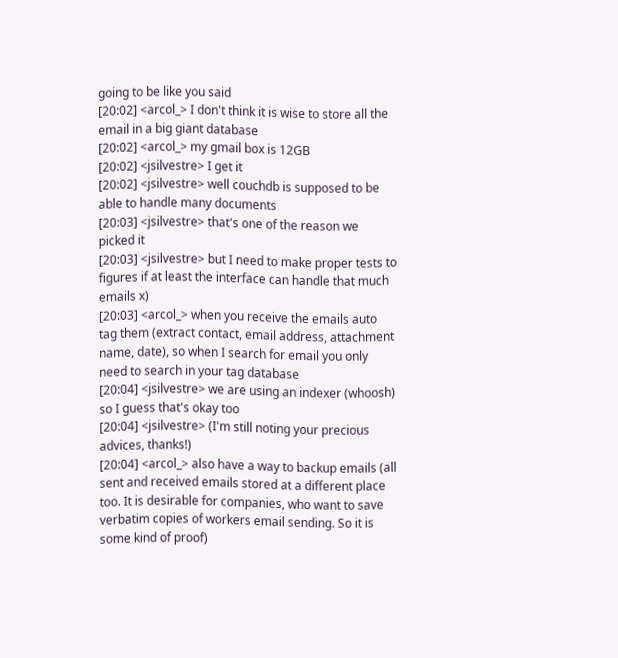going to be like you said
[20:02] <arcol_> I don't think it is wise to store all the email in a big giant database
[20:02] <arcol_> my gmail box is 12GB
[20:02] <jsilvestre> I get it
[20:02] <jsilvestre> well couchdb is supposed to be able to handle many documents
[20:03] <jsilvestre> that's one of the reason we picked it
[20:03] <jsilvestre> but I need to make proper tests to figures if at least the interface can handle that much emails x)
[20:03] <arcol_> when you receive the emails auto tag them (extract contact, email address, attachment name, date), so when I search for email you only need to search in your tag database
[20:04] <jsilvestre> we are using an indexer (whoosh) so I guess that's okay too
[20:04] <jsilvestre> (I'm still noting your precious advices, thanks!)
[20:04] <arcol_> also have a way to backup emails (all sent and received emails stored at a different place too. It is desirable for companies, who want to save verbatim copies of workers email sending. So it is some kind of proof)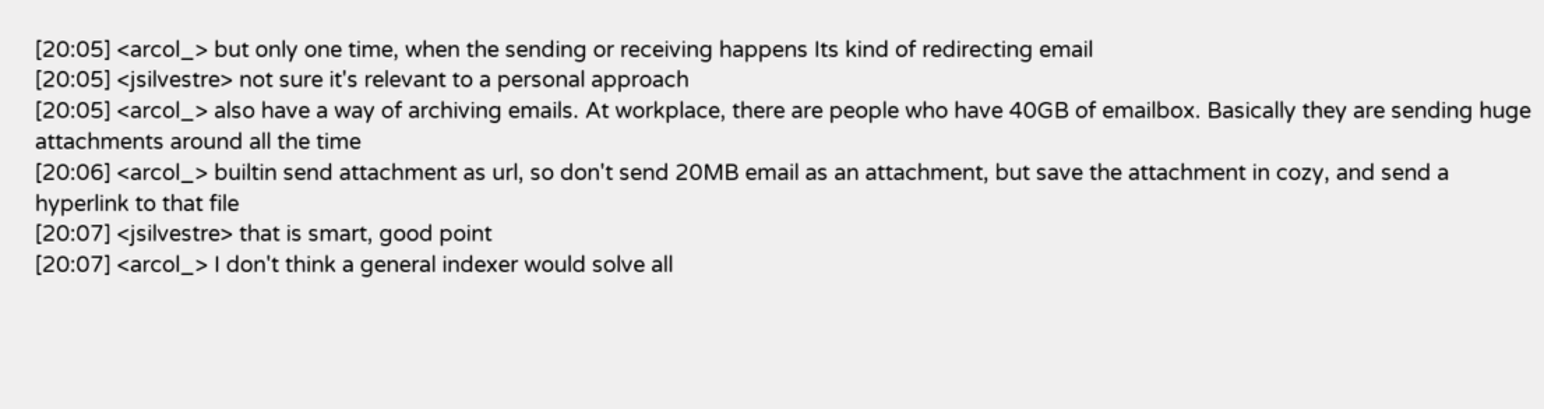[20:05] <arcol_> but only one time, when the sending or receiving happens Its kind of redirecting email
[20:05] <jsilvestre> not sure it's relevant to a personal approach
[20:05] <arcol_> also have a way of archiving emails. At workplace, there are people who have 40GB of emailbox. Basically they are sending huge attachments around all the time
[20:06] <arcol_> builtin send attachment as url, so don't send 20MB email as an attachment, but save the attachment in cozy, and send a hyperlink to that file
[20:07] <jsilvestre> that is smart, good point
[20:07] <arcol_> I don't think a general indexer would solve all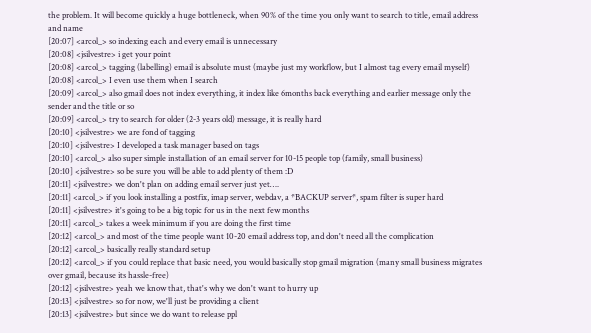the problem. It will become quickly a huge bottleneck, when 90% of the time you only want to search to title, email address and name
[20:07] <arcol_> so indexing each and every email is unnecessary
[20:08] <jsilvestre> i get your point
[20:08] <arcol_> tagging (labelling) email is absolute must (maybe just my workflow, but I almost tag every email myself)
[20:08] <arcol_> I even use them when I search
[20:09] <arcol_> also gmail does not index everything, it index like 6months back everything and earlier message only the sender and the title or so
[20:09] <arcol_> try to search for older (2-3 years old) message, it is really hard
[20:10] <jsilvestre> we are fond of tagging
[20:10] <jsilvestre> I developed a task manager based on tags
[20:10] <arcol_> also super simple installation of an email server for 10-15 people top (family, small business)
[20:10] <jsilvestre> so be sure you will be able to add plenty of them :D
[20:11] <jsilvestre> we don't plan on adding email server just yet….
[20:11] <arcol_> if you look installing a postfix, imap server, webdav, a *BACKUP server*, spam filter is super hard
[20:11] <jsilvestre> it's going to be a big topic for us in the next few months
[20:11] <arcol_> takes a week minimum if you are doing the first time
[20:12] <arcol_> and most of the time people want 10-20 email address top, and don't need all the complication
[20:12] <arcol_> basically really standard setup
[20:12] <arcol_> if you could replace that basic need, you would basically stop gmail migration (many small business migrates over gmail, because its hassle-free)
[20:12] <jsilvestre> yeah we know that, that's why we don't want to hurry up
[20:13] <jsilvestre> so for now, we'll just be providing a client
[20:13] <jsilvestre> but since we do want to release ppl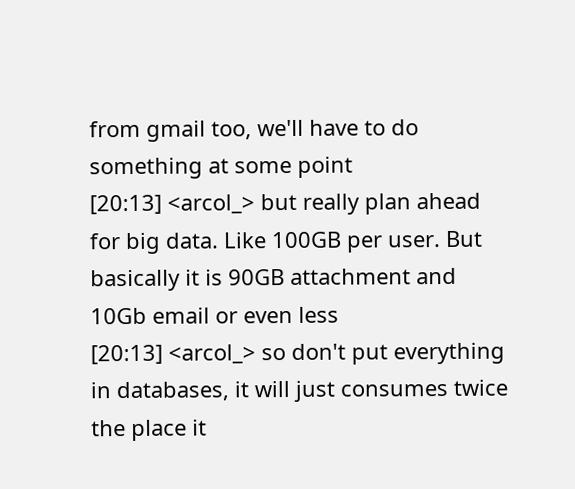from gmail too, we'll have to do something at some point
[20:13] <arcol_> but really plan ahead for big data. Like 100GB per user. But basically it is 90GB attachment and 10Gb email or even less
[20:13] <arcol_> so don't put everything in databases, it will just consumes twice the place it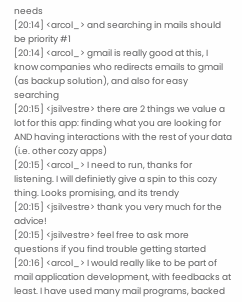needs
[20:14] <arcol_> and searching in mails should be priority #1
[20:14] <arcol_> gmail is really good at this, I know companies who redirects emails to gmail (as backup solution), and also for easy searching
[20:15] <jsilvestre> there are 2 things we value a lot for this app: finding what you are looking for AND having interactions with the rest of your data (i.e. other cozy apps)
[20:15] <arcol_> I need to run, thanks for listening. I will definietly give a spin to this cozy thing. Looks promising, and its trendy
[20:15] <jsilvestre> thank you very much for the advice!
[20:15] <jsilvestre> feel free to ask more questions if you find trouble getting started
[20:16] <arcol_> I would really like to be part of mail application development, with feedbacks at least. I have used many mail programs, backed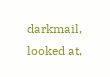darkmail, looked at,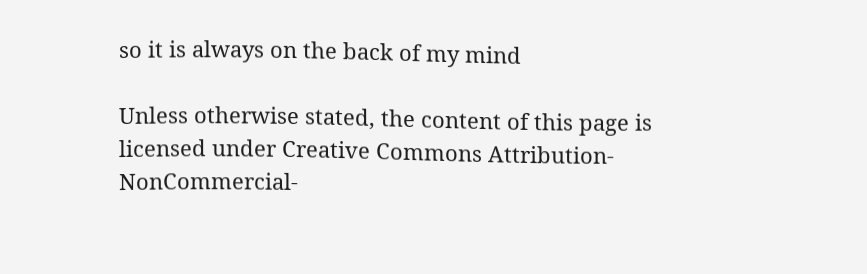so it is always on the back of my mind

Unless otherwise stated, the content of this page is licensed under Creative Commons Attribution-NonCommercial-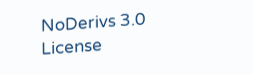NoDerivs 3.0 License